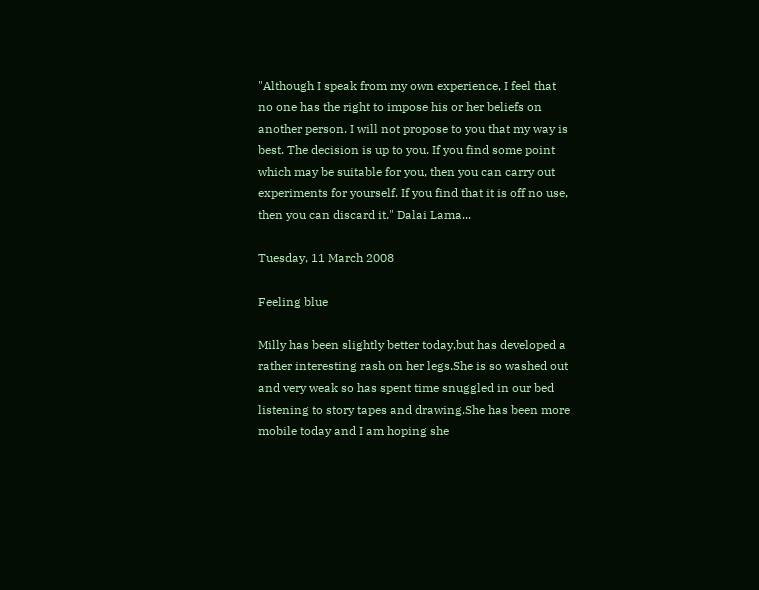"Although I speak from my own experience, I feel that no one has the right to impose his or her beliefs on another person. I will not propose to you that my way is best. The decision is up to you. If you find some point which may be suitable for you, then you can carry out experiments for yourself. If you find that it is off no use, then you can discard it." Dalai Lama...

Tuesday, 11 March 2008

Feeling blue

Milly has been slightly better today,but has developed a rather interesting rash on her legs.She is so washed out and very weak so has spent time snuggled in our bed listening to story tapes and drawing.She has been more mobile today and I am hoping she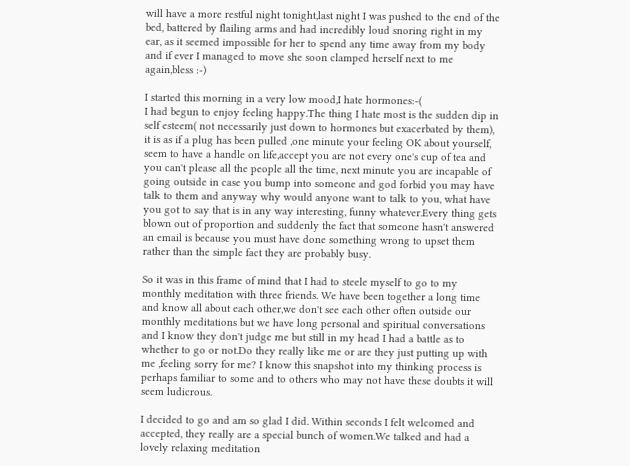will have a more restful night tonight,last night I was pushed to the end of the bed, battered by flailing arms and had incredibly loud snoring right in my ear, as it seemed impossible for her to spend any time away from my body and if ever I managed to move she soon clamped herself next to me again,bless :-)

I started this morning in a very low mood,I hate hormones:-(
I had begun to enjoy feeling happy.The thing I hate most is the sudden dip in self esteem( not necessarily just down to hormones but exacerbated by them), it is as if a plug has been pulled ,one minute your feeling OK about yourself, seem to have a handle on life,accept you are not every one's cup of tea and you can't please all the people all the time, next minute you are incapable of going outside in case you bump into someone and god forbid you may have talk to them and anyway why would anyone want to talk to you, what have you got to say that is in any way interesting, funny whatever.Every thing gets blown out of proportion and suddenly the fact that someone hasn't answered an email is because you must have done something wrong to upset them rather than the simple fact they are probably busy.

So it was in this frame of mind that I had to steele myself to go to my monthly meditation with three friends. We have been together a long time and know all about each other,we don't see each other often outside our monthly meditations but we have long personal and spiritual conversations and I know they don't judge me but still in my head I had a battle as to whether to go or not.Do they really like me or are they just putting up with me ,feeling sorry for me? I know this snapshot into my thinking process is perhaps familiar to some and to others who may not have these doubts it will seem ludicrous.

I decided to go and am so glad I did. Within seconds I felt welcomed and accepted, they really are a special bunch of women.We talked and had a lovely relaxing meditation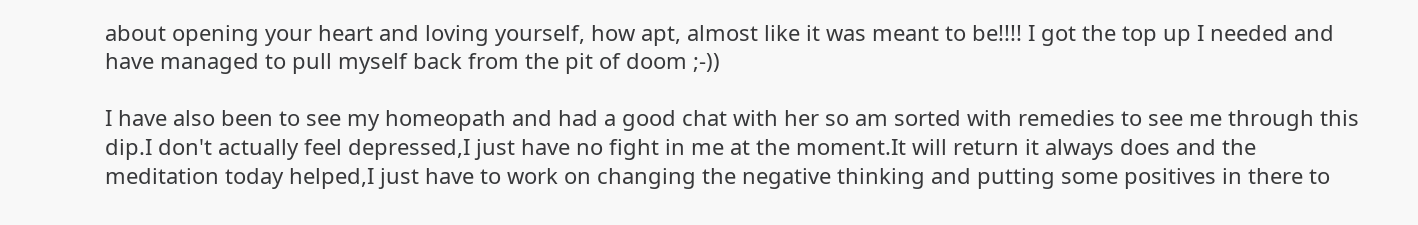about opening your heart and loving yourself, how apt, almost like it was meant to be!!!! I got the top up I needed and have managed to pull myself back from the pit of doom ;-))

I have also been to see my homeopath and had a good chat with her so am sorted with remedies to see me through this dip.I don't actually feel depressed,I just have no fight in me at the moment.It will return it always does and the meditation today helped,I just have to work on changing the negative thinking and putting some positives in there to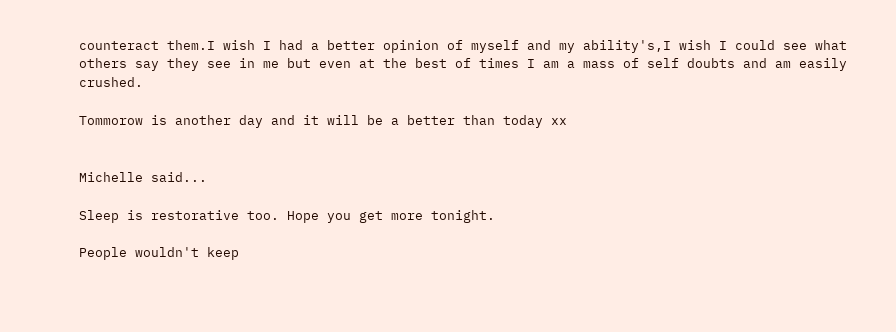counteract them.I wish I had a better opinion of myself and my ability's,I wish I could see what others say they see in me but even at the best of times I am a mass of self doubts and am easily crushed.

Tommorow is another day and it will be a better than today xx


Michelle said...

Sleep is restorative too. Hope you get more tonight.

People wouldn't keep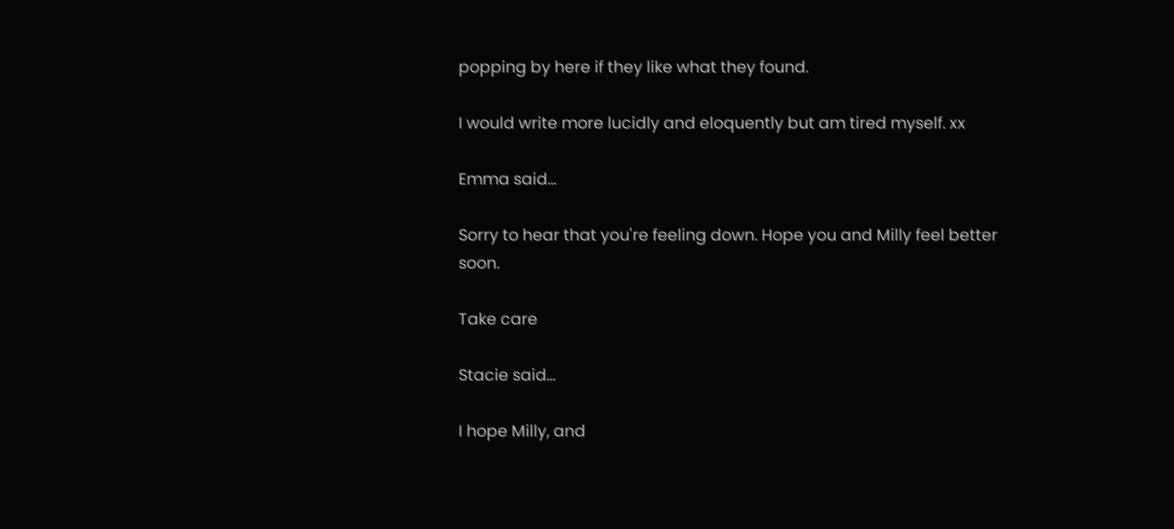popping by here if they like what they found.

I would write more lucidly and eloquently but am tired myself. xx

Emma said...

Sorry to hear that you're feeling down. Hope you and Milly feel better soon.

Take care

Stacie said...

I hope Milly, and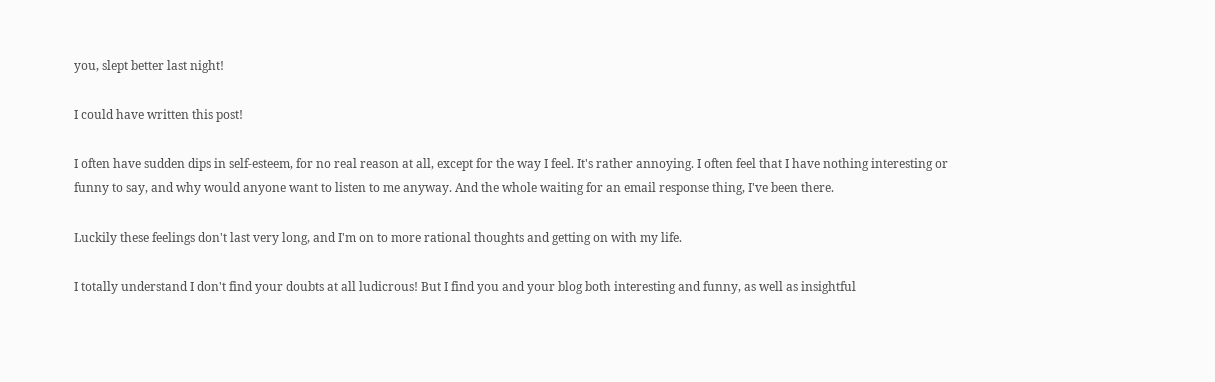you, slept better last night!

I could have written this post!

I often have sudden dips in self-esteem, for no real reason at all, except for the way I feel. It's rather annoying. I often feel that I have nothing interesting or funny to say, and why would anyone want to listen to me anyway. And the whole waiting for an email response thing, I've been there.

Luckily these feelings don't last very long, and I'm on to more rational thoughts and getting on with my life.

I totally understand I don't find your doubts at all ludicrous! But I find you and your blog both interesting and funny, as well as insightful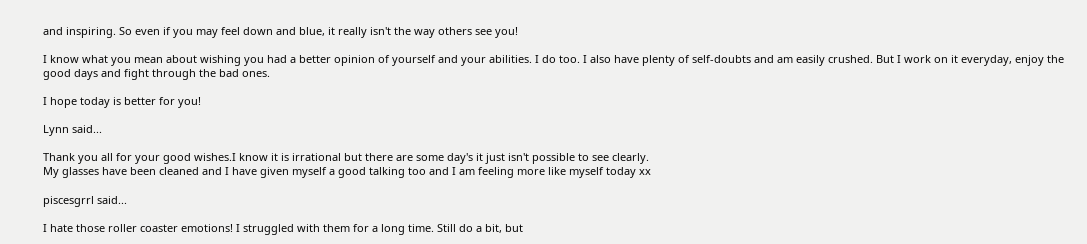and inspiring. So even if you may feel down and blue, it really isn't the way others see you!

I know what you mean about wishing you had a better opinion of yourself and your abilities. I do too. I also have plenty of self-doubts and am easily crushed. But I work on it everyday, enjoy the good days and fight through the bad ones.

I hope today is better for you!

Lynn said...

Thank you all for your good wishes.I know it is irrational but there are some day's it just isn't possible to see clearly.
My glasses have been cleaned and I have given myself a good talking too and I am feeling more like myself today xx

piscesgrrl said...

I hate those roller coaster emotions! I struggled with them for a long time. Still do a bit, but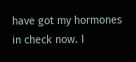have got my hormones in check now. I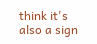think it's also a sign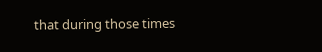that during those times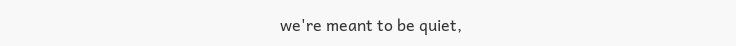we're meant to be quiet,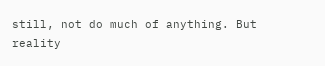still, not do much of anything. But reality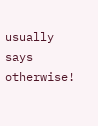usually says otherwise!